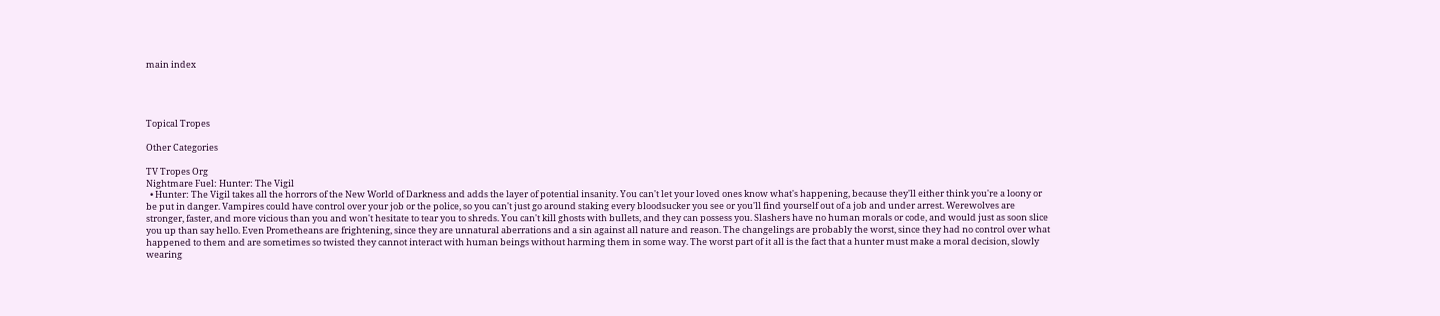main index




Topical Tropes

Other Categories

TV Tropes Org
Nightmare Fuel: Hunter: The Vigil
  • Hunter: The Vigil takes all the horrors of the New World of Darkness and adds the layer of potential insanity. You can't let your loved ones know what's happening, because they'll either think you're a loony or be put in danger. Vampires could have control over your job or the police, so you can't just go around staking every bloodsucker you see or you'll find yourself out of a job and under arrest. Werewolves are stronger, faster, and more vicious than you and won't hesitate to tear you to shreds. You can't kill ghosts with bullets, and they can possess you. Slashers have no human morals or code, and would just as soon slice you up than say hello. Even Prometheans are frightening, since they are unnatural aberrations and a sin against all nature and reason. The changelings are probably the worst, since they had no control over what happened to them and are sometimes so twisted they cannot interact with human beings without harming them in some way. The worst part of it all is the fact that a hunter must make a moral decision, slowly wearing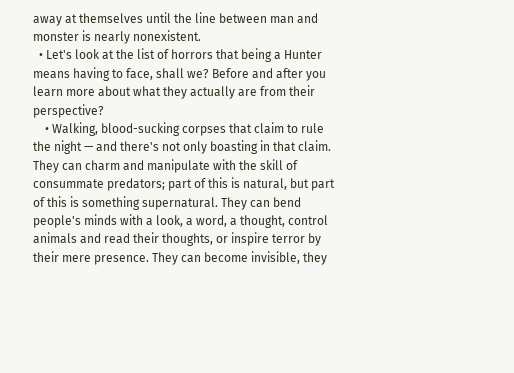away at themselves until the line between man and monster is nearly nonexistent.
  • Let's look at the list of horrors that being a Hunter means having to face, shall we? Before and after you learn more about what they actually are from their perspective?
    • Walking, blood-sucking corpses that claim to rule the night — and there's not only boasting in that claim. They can charm and manipulate with the skill of consummate predators; part of this is natural, but part of this is something supernatural. They can bend people's minds with a look, a word, a thought, control animals and read their thoughts, or inspire terror by their mere presence. They can become invisible, they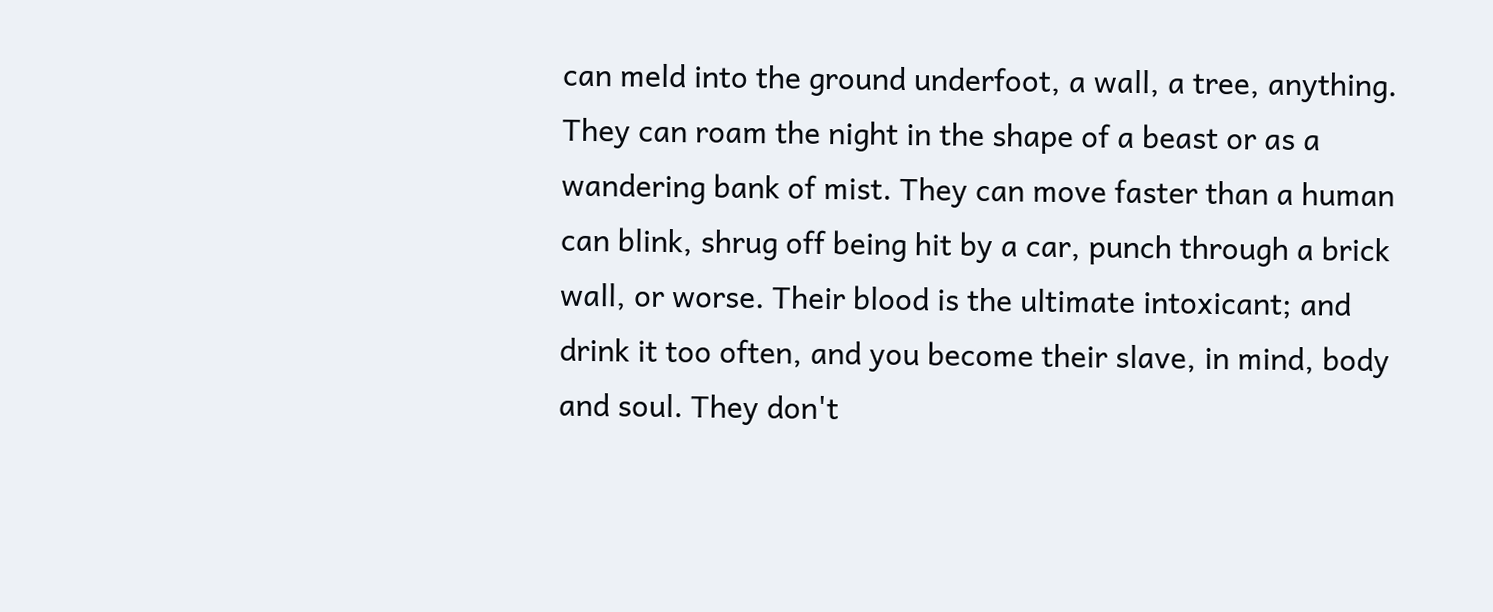can meld into the ground underfoot, a wall, a tree, anything. They can roam the night in the shape of a beast or as a wandering bank of mist. They can move faster than a human can blink, shrug off being hit by a car, punch through a brick wall, or worse. Their blood is the ultimate intoxicant; and drink it too often, and you become their slave, in mind, body and soul. They don't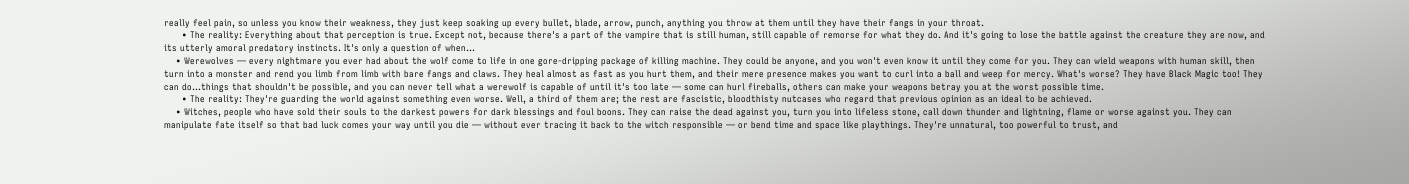really feel pain, so unless you know their weakness, they just keep soaking up every bullet, blade, arrow, punch, anything you throw at them until they have their fangs in your throat.
      • The reality: Everything about that perception is true. Except not, because there's a part of the vampire that is still human, still capable of remorse for what they do. And it's going to lose the battle against the creature they are now, and its utterly amoral predatory instincts. It's only a question of when...
    • Werewolves — every nightmare you ever had about the wolf come to life in one gore-dripping package of killing machine. They could be anyone, and you won't even know it until they come for you. They can wield weapons with human skill, then turn into a monster and rend you limb from limb with bare fangs and claws. They heal almost as fast as you hurt them, and their mere presence makes you want to curl into a ball and weep for mercy. What's worse? They have Black Magic too! They can do...things that shouldn't be possible, and you can never tell what a werewolf is capable of until it's too late — some can hurl fireballs, others can make your weapons betray you at the worst possible time.
      • The reality: They're guarding the world against something even worse. Well, a third of them are; the rest are fascistic, bloodthisty nutcases who regard that previous opinion as an ideal to be achieved.
    • Witches, people who have sold their souls to the darkest powers for dark blessings and foul boons. They can raise the dead against you, turn you into lifeless stone, call down thunder and lightning, flame or worse against you. They can manipulate fate itself so that bad luck comes your way until you die — without ever tracing it back to the witch responsible — or bend time and space like playthings. They're unnatural, too powerful to trust, and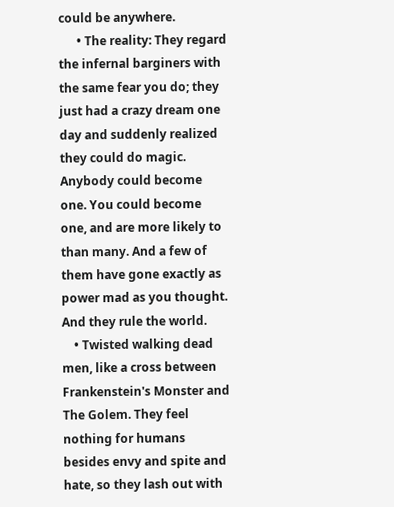could be anywhere.
      • The reality: They regard the infernal barginers with the same fear you do; they just had a crazy dream one day and suddenly realized they could do magic. Anybody could become one. You could become one, and are more likely to than many. And a few of them have gone exactly as power mad as you thought. And they rule the world.
    • Twisted walking dead men, like a cross between Frankenstein's Monster and The Golem. They feel nothing for humans besides envy and spite and hate, so they lash out with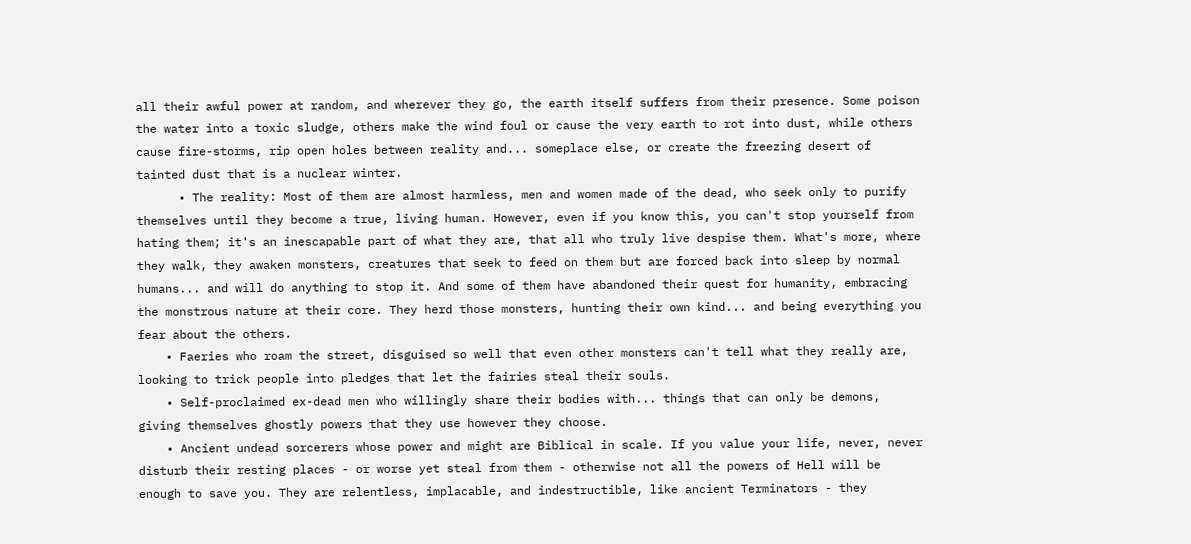all their awful power at random, and wherever they go, the earth itself suffers from their presence. Some poison the water into a toxic sludge, others make the wind foul or cause the very earth to rot into dust, while others cause fire-storms, rip open holes between reality and... someplace else, or create the freezing desert of tainted dust that is a nuclear winter.
      • The reality: Most of them are almost harmless, men and women made of the dead, who seek only to purify themselves until they become a true, living human. However, even if you know this, you can't stop yourself from hating them; it's an inescapable part of what they are, that all who truly live despise them. What's more, where they walk, they awaken monsters, creatures that seek to feed on them but are forced back into sleep by normal humans... and will do anything to stop it. And some of them have abandoned their quest for humanity, embracing the monstrous nature at their core. They herd those monsters, hunting their own kind... and being everything you fear about the others.
    • Faeries who roam the street, disguised so well that even other monsters can't tell what they really are, looking to trick people into pledges that let the fairies steal their souls.
    • Self-proclaimed ex-dead men who willingly share their bodies with... things that can only be demons, giving themselves ghostly powers that they use however they choose.
    • Ancient undead sorcerers whose power and might are Biblical in scale. If you value your life, never, never disturb their resting places - or worse yet steal from them - otherwise not all the powers of Hell will be enough to save you. They are relentless, implacable, and indestructible, like ancient Terminators - they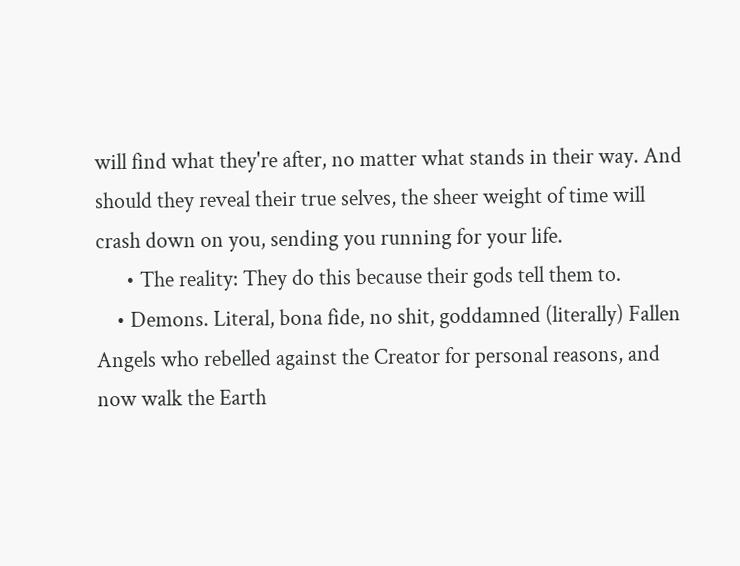will find what they're after, no matter what stands in their way. And should they reveal their true selves, the sheer weight of time will crash down on you, sending you running for your life.
      • The reality: They do this because their gods tell them to.
    • Demons. Literal, bona fide, no shit, goddamned (literally) Fallen Angels who rebelled against the Creator for personal reasons, and now walk the Earth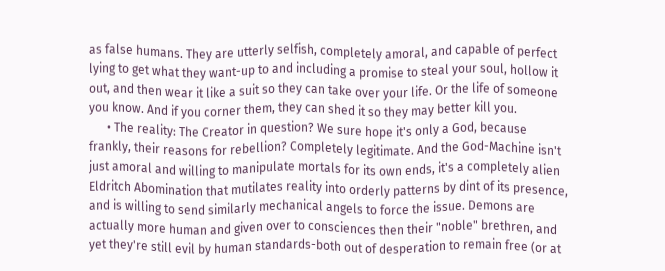as false humans. They are utterly selfish, completely amoral, and capable of perfect lying to get what they want-up to and including a promise to steal your soul, hollow it out, and then wear it like a suit so they can take over your life. Or the life of someone you know. And if you corner them, they can shed it so they may better kill you.
      • The reality: The Creator in question? We sure hope it's only a God, because frankly, their reasons for rebellion? Completely legitimate. And the God-Machine isn't just amoral and willing to manipulate mortals for its own ends, it's a completely alien Eldritch Abomination that mutilates reality into orderly patterns by dint of its presence, and is willing to send similarly mechanical angels to force the issue. Demons are actually more human and given over to consciences then their "noble" brethren, and yet they're still evil by human standards-both out of desperation to remain free (or at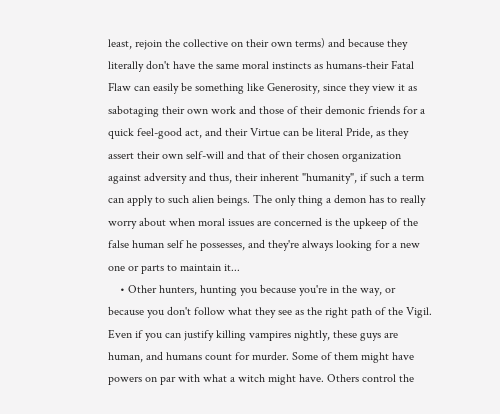least, rejoin the collective on their own terms) and because they literally don't have the same moral instincts as humans-their Fatal Flaw can easily be something like Generosity, since they view it as sabotaging their own work and those of their demonic friends for a quick feel-good act, and their Virtue can be literal Pride, as they assert their own self-will and that of their chosen organization against adversity and thus, their inherent "humanity", if such a term can apply to such alien beings. The only thing a demon has to really worry about when moral issues are concerned is the upkeep of the false human self he possesses, and they're always looking for a new one or parts to maintain it...
    • Other hunters, hunting you because you're in the way, or because you don't follow what they see as the right path of the Vigil. Even if you can justify killing vampires nightly, these guys are human, and humans count for murder. Some of them might have powers on par with what a witch might have. Others control the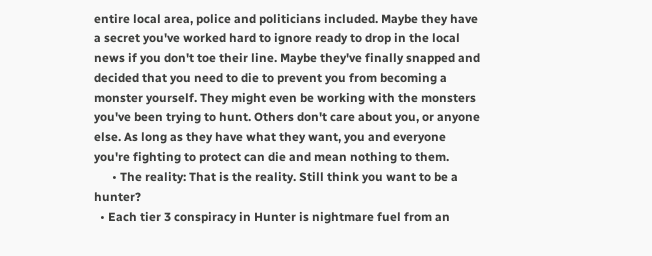entire local area, police and politicians included. Maybe they have a secret you've worked hard to ignore ready to drop in the local news if you don't toe their line. Maybe they've finally snapped and decided that you need to die to prevent you from becoming a monster yourself. They might even be working with the monsters you've been trying to hunt. Others don't care about you, or anyone else. As long as they have what they want, you and everyone you're fighting to protect can die and mean nothing to them.
      • The reality: That is the reality. Still think you want to be a hunter?
  • Each tier 3 conspiracy in Hunter is nightmare fuel from an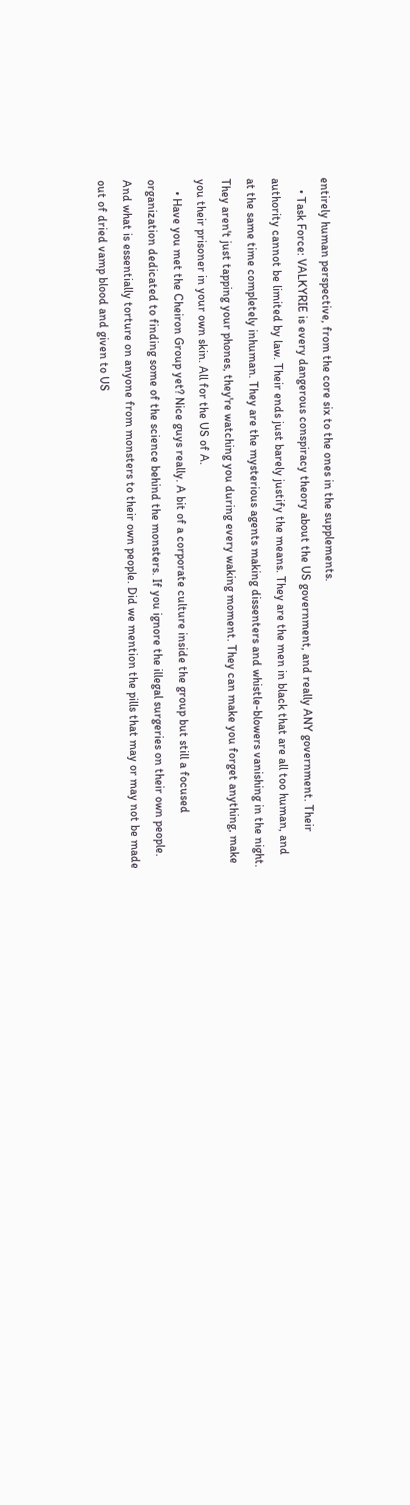entirely human perspective, from the core six to the ones in the supplements.
    • Task Force: VALKYRIE is every dangerous conspiracy theory about the US government, and really ANY government. Their authority cannot be limited by law. Their ends just barely justify the means. They are the men in black that are all too human, and at the same time completely inhuman. They are the mysterious agents making dissenters and whistle-blowers vanishing in the night. They aren't just tapping your phones, they're watching you during every waking moment. They can make you forget anything, make you their prisoner in your own skin. All for the US of A.
    • Have you met the Cheiron Group yet? Nice guys really. A bit of a corporate culture inside the group but still a focused organization dedicated to finding some of the science behind the monsters. If you ignore the illegal surgeries on their own people. And what is essentially torture on anyone from monsters to their own people. Did we mention the pills that may or may not be made out of dried vamp blood and given to US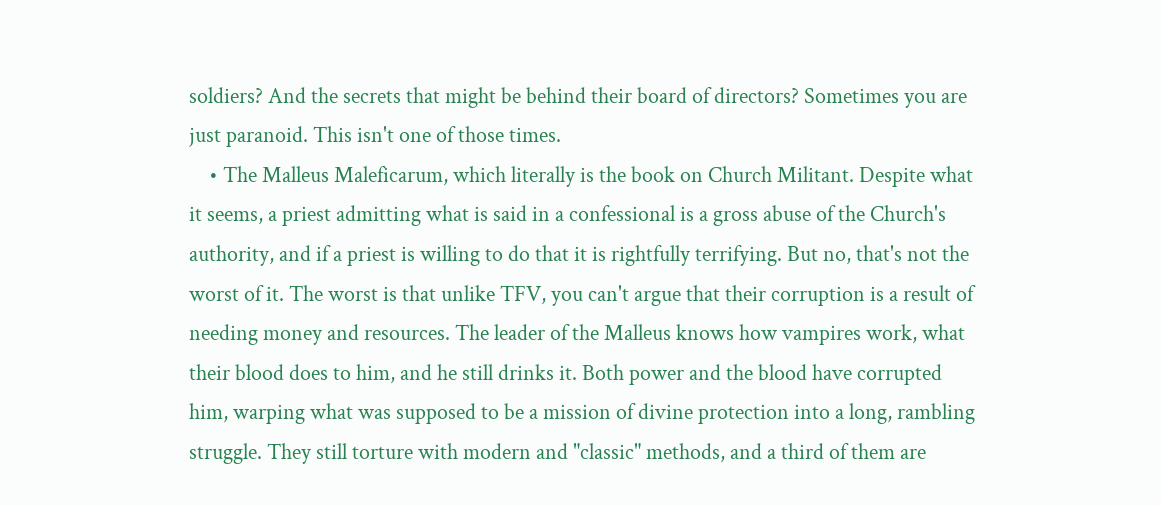soldiers? And the secrets that might be behind their board of directors? Sometimes you are just paranoid. This isn't one of those times.
    • The Malleus Maleficarum, which literally is the book on Church Militant. Despite what it seems, a priest admitting what is said in a confessional is a gross abuse of the Church's authority, and if a priest is willing to do that it is rightfully terrifying. But no, that's not the worst of it. The worst is that unlike TFV, you can't argue that their corruption is a result of needing money and resources. The leader of the Malleus knows how vampires work, what their blood does to him, and he still drinks it. Both power and the blood have corrupted him, warping what was supposed to be a mission of divine protection into a long, rambling struggle. They still torture with modern and "classic" methods, and a third of them are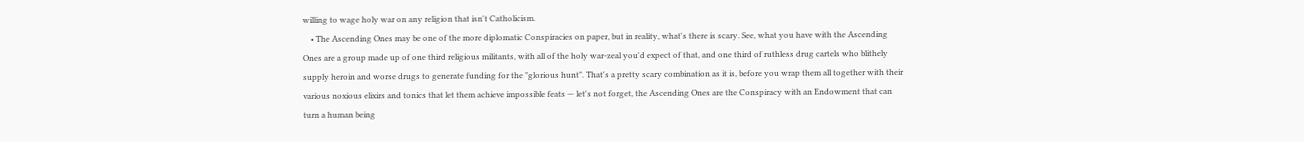willing to wage holy war on any religion that isn't Catholicism.
    • The Ascending Ones may be one of the more diplomatic Conspiracies on paper, but in reality, what's there is scary. See, what you have with the Ascending Ones are a group made up of one third religious militants, with all of the holy war-zeal you'd expect of that, and one third of ruthless drug cartels who blithely supply heroin and worse drugs to generate funding for the "glorious hunt". That's a pretty scary combination as it is, before you wrap them all together with their various noxious elixirs and tonics that let them achieve impossible feats — let's not forget, the Ascending Ones are the Conspiracy with an Endowment that can turn a human being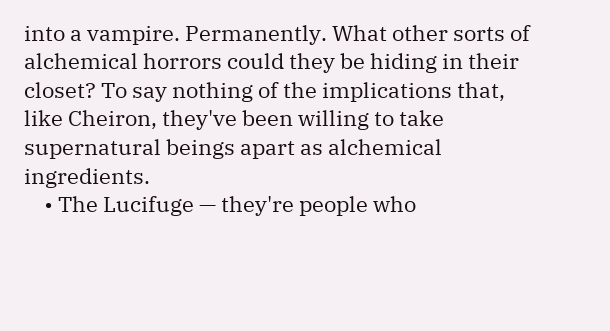into a vampire. Permanently. What other sorts of alchemical horrors could they be hiding in their closet? To say nothing of the implications that, like Cheiron, they've been willing to take supernatural beings apart as alchemical ingredients.
    • The Lucifuge — they're people who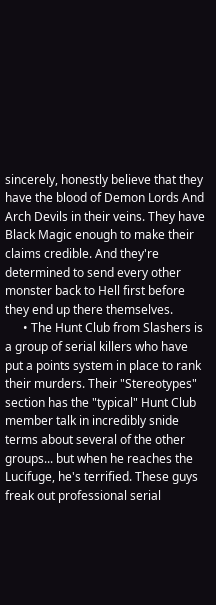sincerely, honestly believe that they have the blood of Demon Lords And Arch Devils in their veins. They have Black Magic enough to make their claims credible. And they're determined to send every other monster back to Hell first before they end up there themselves.
      • The Hunt Club from Slashers is a group of serial killers who have put a points system in place to rank their murders. Their "Stereotypes" section has the "typical" Hunt Club member talk in incredibly snide terms about several of the other groups... but when he reaches the Lucifuge, he's terrified. These guys freak out professional serial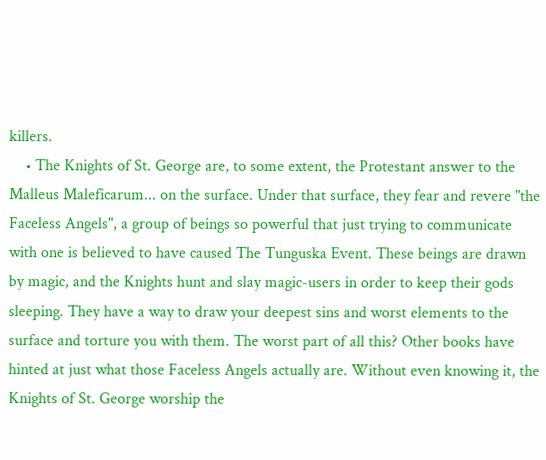killers.
    • The Knights of St. George are, to some extent, the Protestant answer to the Malleus Maleficarum... on the surface. Under that surface, they fear and revere "the Faceless Angels", a group of beings so powerful that just trying to communicate with one is believed to have caused The Tunguska Event. These beings are drawn by magic, and the Knights hunt and slay magic-users in order to keep their gods sleeping. They have a way to draw your deepest sins and worst elements to the surface and torture you with them. The worst part of all this? Other books have hinted at just what those Faceless Angels actually are. Without even knowing it, the Knights of St. George worship the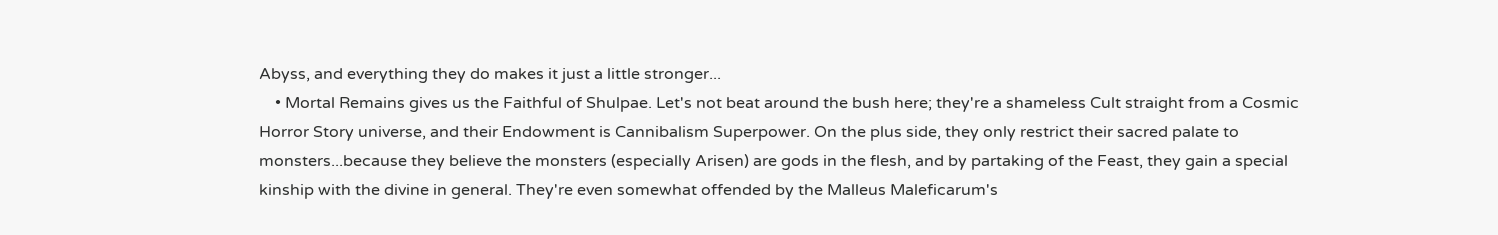Abyss, and everything they do makes it just a little stronger...
    • Mortal Remains gives us the Faithful of Shulpae. Let's not beat around the bush here; they're a shameless Cult straight from a Cosmic Horror Story universe, and their Endowment is Cannibalism Superpower. On the plus side, they only restrict their sacred palate to monsters...because they believe the monsters (especially Arisen) are gods in the flesh, and by partaking of the Feast, they gain a special kinship with the divine in general. They're even somewhat offended by the Malleus Maleficarum's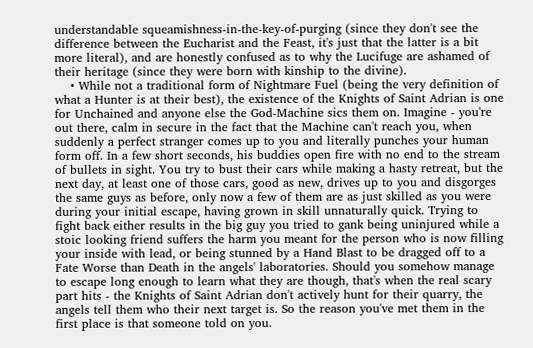understandable squeamishness-in-the-key-of-purging (since they don't see the difference between the Eucharist and the Feast, it's just that the latter is a bit more literal), and are honestly confused as to why the Lucifuge are ashamed of their heritage (since they were born with kinship to the divine).
    • While not a traditional form of Nightmare Fuel (being the very definition of what a Hunter is at their best), the existence of the Knights of Saint Adrian is one for Unchained and anyone else the God-Machine sics them on. Imagine - you're out there, calm in secure in the fact that the Machine can't reach you, when suddenly a perfect stranger comes up to you and literally punches your human form off. In a few short seconds, his buddies open fire with no end to the stream of bullets in sight. You try to bust their cars while making a hasty retreat, but the next day, at least one of those cars, good as new, drives up to you and disgorges the same guys as before, only now a few of them are as just skilled as you were during your initial escape, having grown in skill unnaturally quick. Trying to fight back either results in the big guy you tried to gank being uninjured while a stoic looking friend suffers the harm you meant for the person who is now filling your inside with lead, or being stunned by a Hand Blast to be dragged off to a Fate Worse than Death in the angels' laboratories. Should you somehow manage to escape long enough to learn what they are though, that's when the real scary part hits - the Knights of Saint Adrian don't actively hunt for their quarry, the angels tell them who their next target is. So the reason you've met them in the first place is that someone told on you.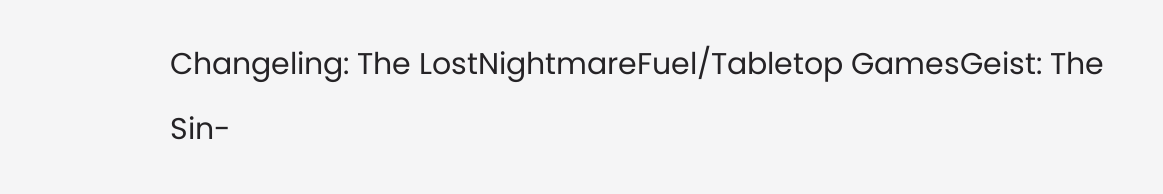Changeling: The LostNightmareFuel/Tabletop GamesGeist: The Sin-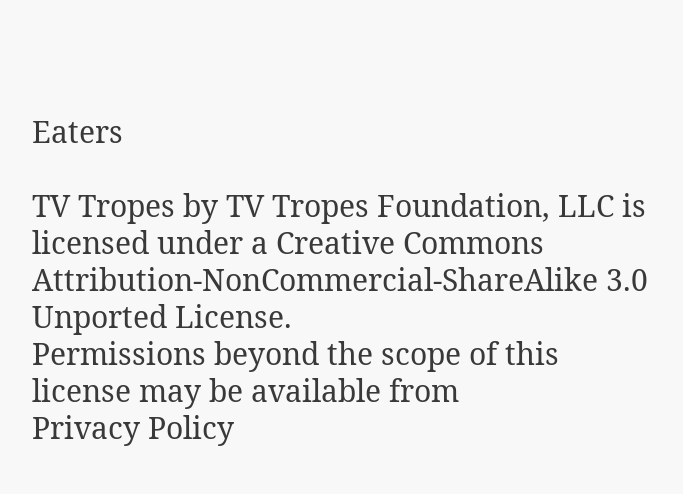Eaters

TV Tropes by TV Tropes Foundation, LLC is licensed under a Creative Commons Attribution-NonCommercial-ShareAlike 3.0 Unported License.
Permissions beyond the scope of this license may be available from
Privacy Policy